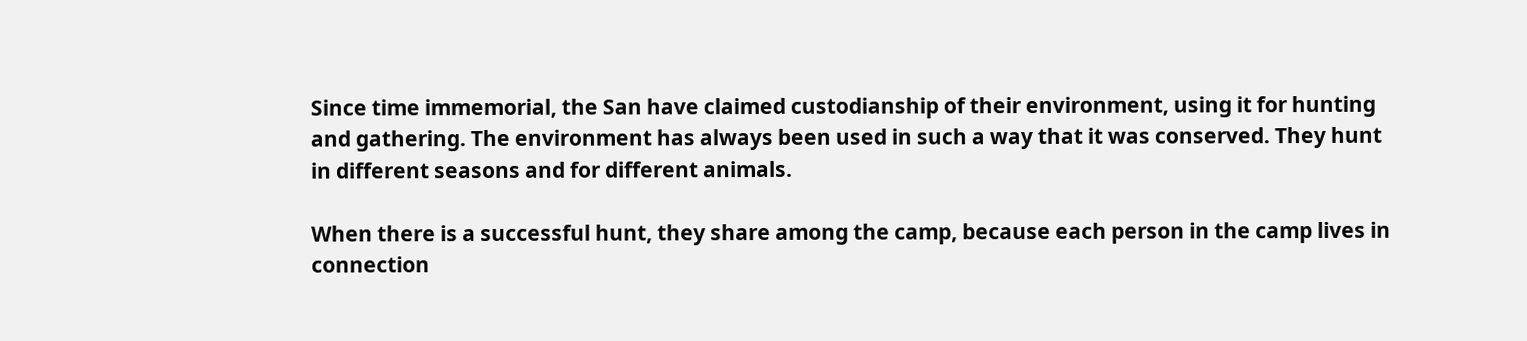Since time immemorial, the San have claimed custodianship of their environment, using it for hunting and gathering. The environment has always been used in such a way that it was conserved. They hunt in different seasons and for different animals.

When there is a successful hunt, they share among the camp, because each person in the camp lives in connection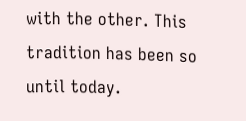with the other. This tradition has been so until today.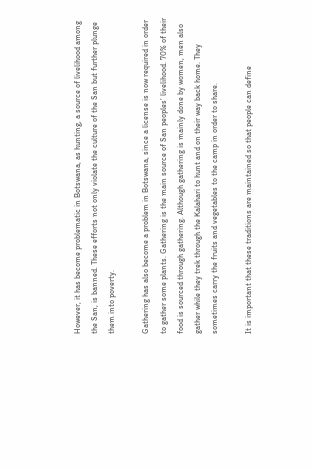However, it has become problematic in Botswana, as hunting, a source of livelihood among the San, is banned. These efforts not only violate the culture of the San but further plunge them into poverty.

Gathering has also become a problem in Botswana, since a license is now required in order to gather some plants. Gathering is the main source of San peoples’ livelihood. 70% of their food is sourced through gathering. Although gathering is mainly done by women, men also gather while they trek through the Kalahari to hunt and on their way back home. They sometimes carry the fruits and vegetables to the camp in order to share.

It is important that these traditions are maintained so that people can define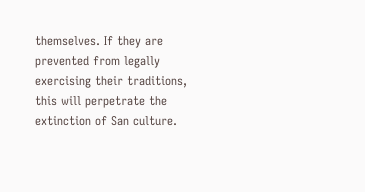themselves. If they are prevented from legally exercising their traditions, this will perpetrate the extinction of San culture.